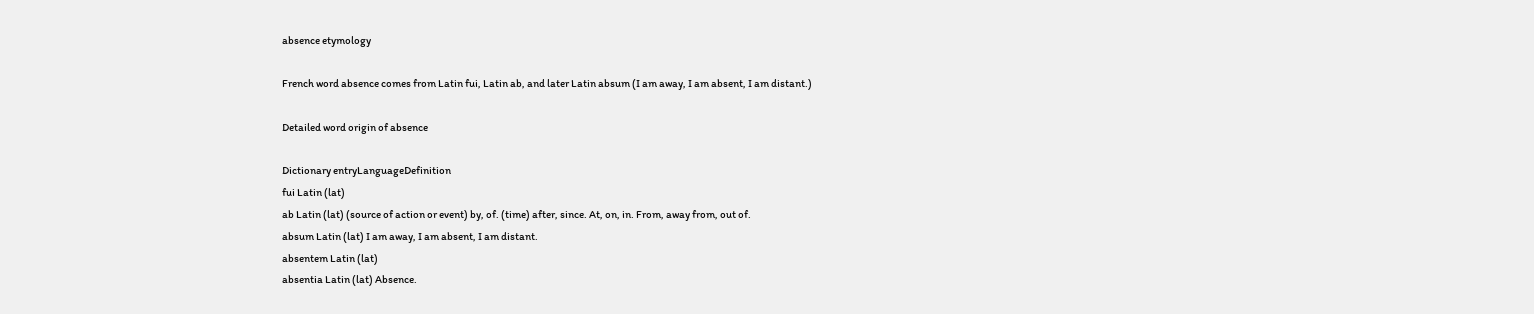absence etymology

French word absence comes from Latin fui, Latin ab, and later Latin absum (I am away, I am absent, I am distant.)

Detailed word origin of absence

Dictionary entryLanguageDefinition
fui Latin (lat)
ab Latin (lat) (source of action or event) by, of. (time) after, since. At, on, in. From, away from, out of.
absum Latin (lat) I am away, I am absent, I am distant.
absentem Latin (lat)
absentia Latin (lat) Absence.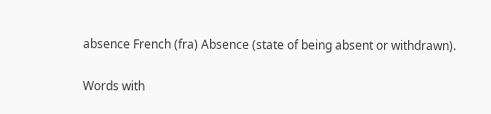absence French (fra) Absence (state of being absent or withdrawn).

Words with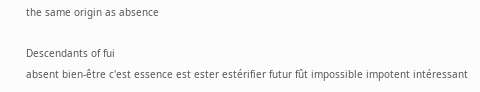the same origin as absence

Descendants of fui
absent bien-être c'est essence est ester estérifier futur fût impossible impotent intéressant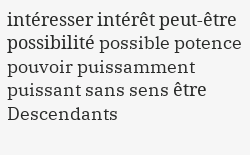intéresser intérêt peut-être possibilité possible potence pouvoir puissamment puissant sans sens être
Descendants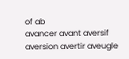of ab
avancer avant aversif aversion avertir aveugle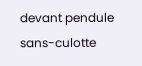devant pendule sans-culotte